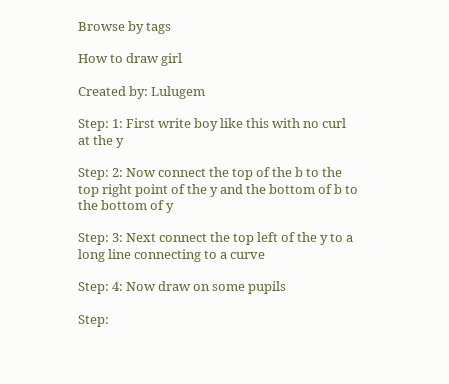Browse by tags

How to draw girl

Created by: Lulugem

Step: 1: First write boy like this with no curl at the y

Step: 2: Now connect the top of the b to the top right point of the y and the bottom of b to the bottom of y

Step: 3: Next connect the top left of the y to a long line connecting to a curve

Step: 4: Now draw on some pupils

Step: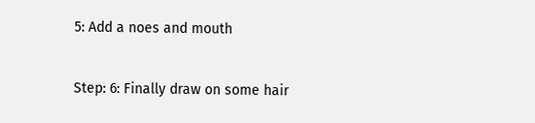5: Add a noes and mouth

Step: 6: Finally draw on some hair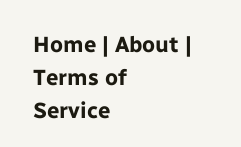Home | About | Terms of Service